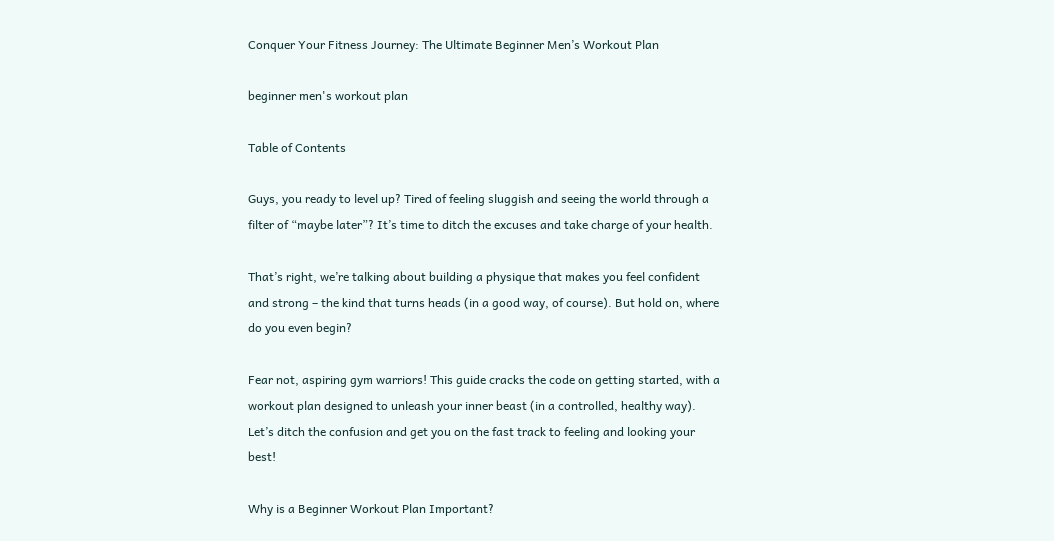Conquer Your Fitness Journey: The Ultimate Beginner Men’s Workout Plan

beginner men's workout plan

Table of Contents

Guys, you ready to level up? Tired of feeling sluggish and seeing the world through a filter of “maybe later”? It’s time to ditch the excuses and take charge of your health.

That’s right, we’re talking about building a physique that makes you feel confident and strong – the kind that turns heads (in a good way, of course). But hold on, where do you even begin?

Fear not, aspiring gym warriors! This guide cracks the code on getting started, with a workout plan designed to unleash your inner beast (in a controlled, healthy way). Let’s ditch the confusion and get you on the fast track to feeling and looking your best!

Why is a Beginner Workout Plan Important?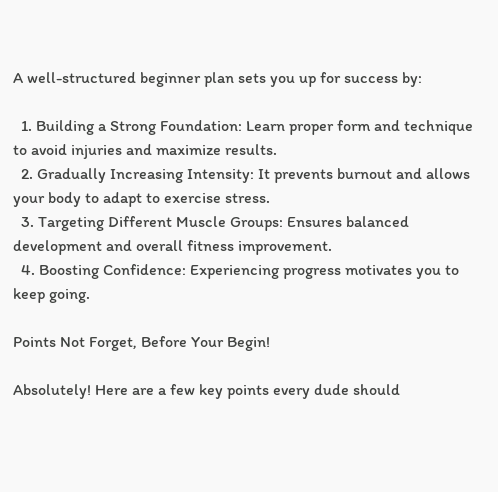A well-structured beginner plan sets you up for success by:

  1. Building a Strong Foundation: Learn proper form and technique to avoid injuries and maximize results.
  2. Gradually Increasing Intensity: It prevents burnout and allows your body to adapt to exercise stress.
  3. Targeting Different Muscle Groups: Ensures balanced development and overall fitness improvement.
  4. Boosting Confidence: Experiencing progress motivates you to keep going.

Points Not Forget, Before Your Begin!

Absolutely! Here are a few key points every dude should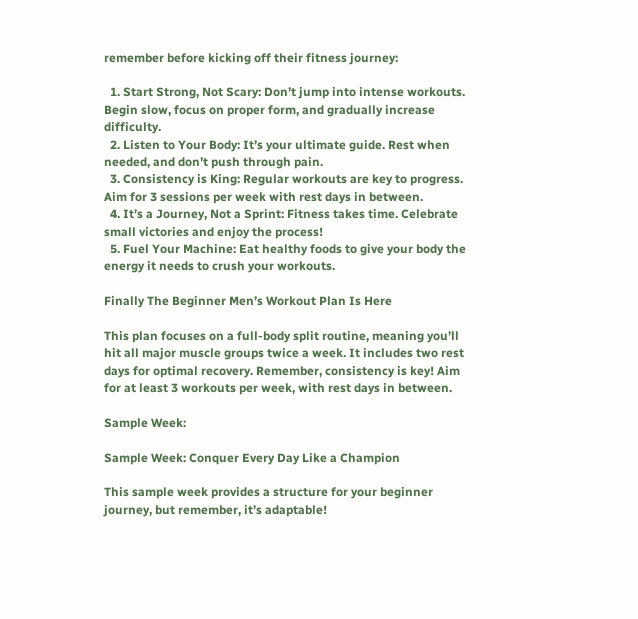remember before kicking off their fitness journey:

  1. Start Strong, Not Scary: Don’t jump into intense workouts. Begin slow, focus on proper form, and gradually increase difficulty.
  2. Listen to Your Body: It’s your ultimate guide. Rest when needed, and don’t push through pain.
  3. Consistency is King: Regular workouts are key to progress. Aim for 3 sessions per week with rest days in between.
  4. It’s a Journey, Not a Sprint: Fitness takes time. Celebrate small victories and enjoy the process!
  5. Fuel Your Machine: Eat healthy foods to give your body the energy it needs to crush your workouts.

Finally The Beginner Men’s Workout Plan Is Here

This plan focuses on a full-body split routine, meaning you’ll hit all major muscle groups twice a week. It includes two rest days for optimal recovery. Remember, consistency is key! Aim for at least 3 workouts per week, with rest days in between.

Sample Week:

Sample Week: Conquer Every Day Like a Champion

This sample week provides a structure for your beginner journey, but remember, it’s adaptable!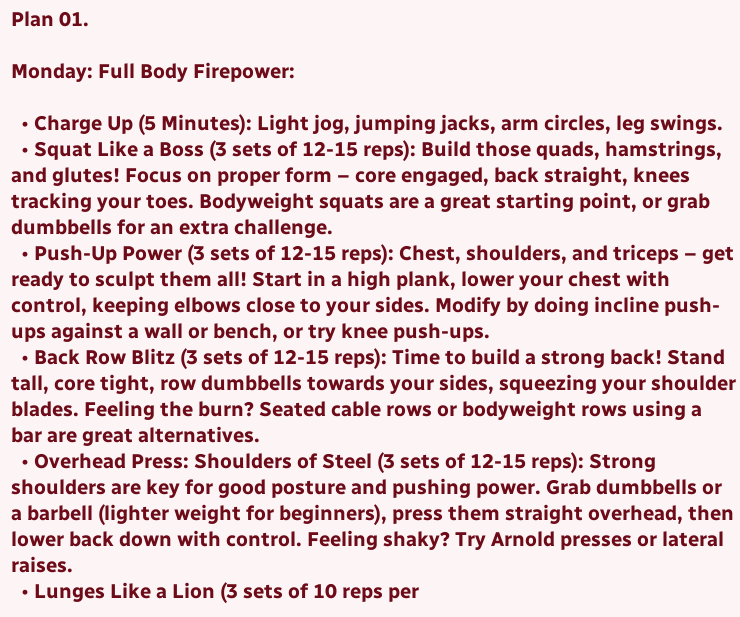Plan 01.

Monday: Full Body Firepower:

  • Charge Up (5 Minutes): Light jog, jumping jacks, arm circles, leg swings.
  • Squat Like a Boss (3 sets of 12-15 reps): Build those quads, hamstrings, and glutes! Focus on proper form – core engaged, back straight, knees tracking your toes. Bodyweight squats are a great starting point, or grab dumbbells for an extra challenge.
  • Push-Up Power (3 sets of 12-15 reps): Chest, shoulders, and triceps – get ready to sculpt them all! Start in a high plank, lower your chest with control, keeping elbows close to your sides. Modify by doing incline push-ups against a wall or bench, or try knee push-ups.
  • Back Row Blitz (3 sets of 12-15 reps): Time to build a strong back! Stand tall, core tight, row dumbbells towards your sides, squeezing your shoulder blades. Feeling the burn? Seated cable rows or bodyweight rows using a bar are great alternatives.
  • Overhead Press: Shoulders of Steel (3 sets of 12-15 reps): Strong shoulders are key for good posture and pushing power. Grab dumbbells or a barbell (lighter weight for beginners), press them straight overhead, then lower back down with control. Feeling shaky? Try Arnold presses or lateral raises.
  • Lunges Like a Lion (3 sets of 10 reps per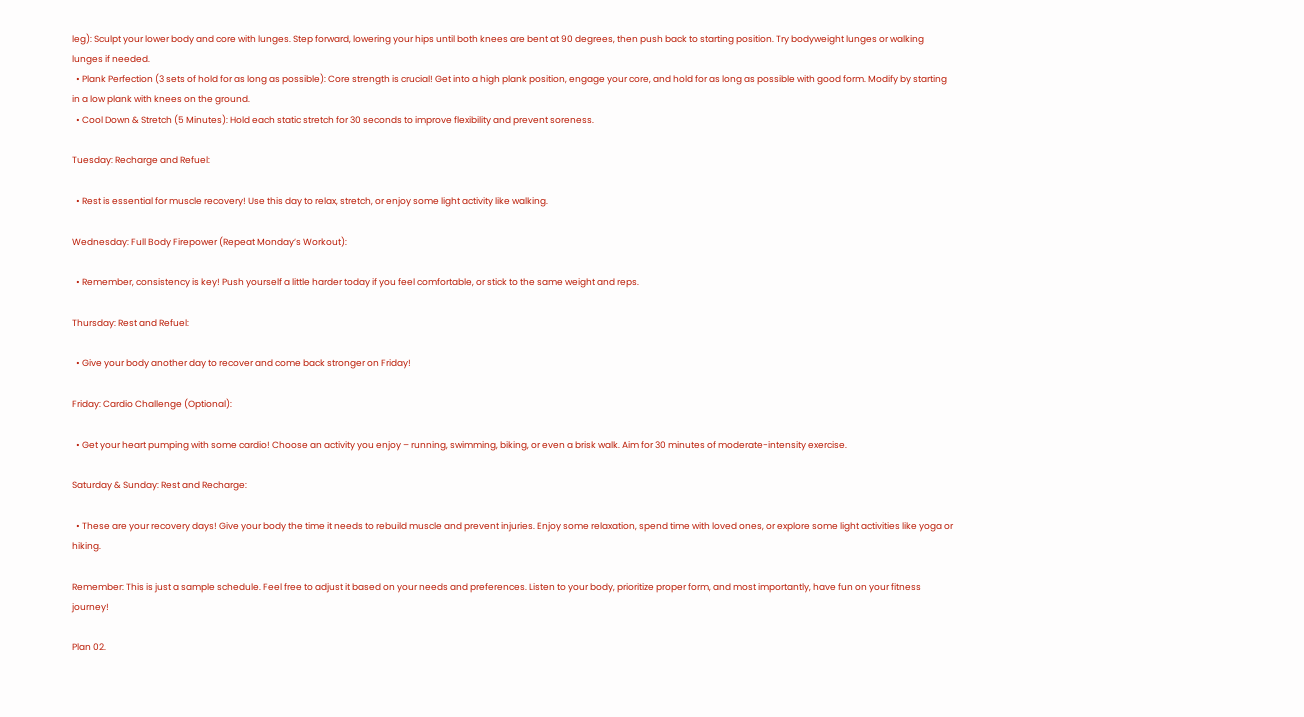leg): Sculpt your lower body and core with lunges. Step forward, lowering your hips until both knees are bent at 90 degrees, then push back to starting position. Try bodyweight lunges or walking lunges if needed.
  • Plank Perfection (3 sets of hold for as long as possible): Core strength is crucial! Get into a high plank position, engage your core, and hold for as long as possible with good form. Modify by starting in a low plank with knees on the ground.
  • Cool Down & Stretch (5 Minutes): Hold each static stretch for 30 seconds to improve flexibility and prevent soreness.

Tuesday: Recharge and Refuel:

  • Rest is essential for muscle recovery! Use this day to relax, stretch, or enjoy some light activity like walking.

Wednesday: Full Body Firepower (Repeat Monday’s Workout):

  • Remember, consistency is key! Push yourself a little harder today if you feel comfortable, or stick to the same weight and reps.

Thursday: Rest and Refuel:

  • Give your body another day to recover and come back stronger on Friday!

Friday: Cardio Challenge (Optional):

  • Get your heart pumping with some cardio! Choose an activity you enjoy – running, swimming, biking, or even a brisk walk. Aim for 30 minutes of moderate-intensity exercise.

Saturday & Sunday: Rest and Recharge:

  • These are your recovery days! Give your body the time it needs to rebuild muscle and prevent injuries. Enjoy some relaxation, spend time with loved ones, or explore some light activities like yoga or hiking.

Remember: This is just a sample schedule. Feel free to adjust it based on your needs and preferences. Listen to your body, prioritize proper form, and most importantly, have fun on your fitness journey!

Plan 02.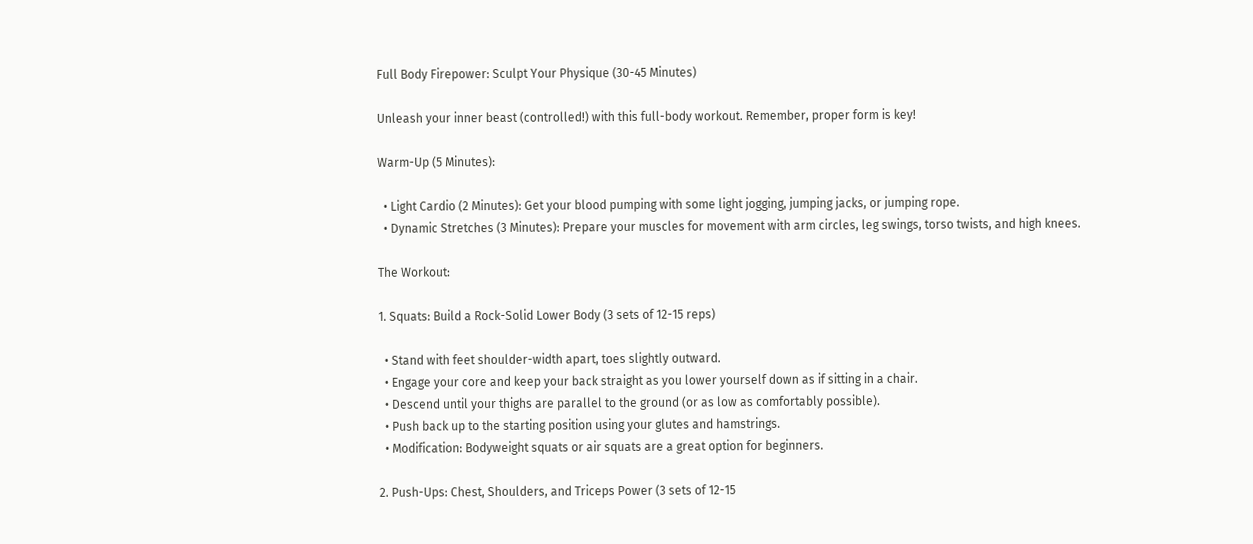Full Body Firepower: Sculpt Your Physique (30-45 Minutes)

Unleash your inner beast (controlled!) with this full-body workout. Remember, proper form is key!

Warm-Up (5 Minutes):

  • Light Cardio (2 Minutes): Get your blood pumping with some light jogging, jumping jacks, or jumping rope.
  • Dynamic Stretches (3 Minutes): Prepare your muscles for movement with arm circles, leg swings, torso twists, and high knees.

The Workout:

1. Squats: Build a Rock-Solid Lower Body (3 sets of 12-15 reps)

  • Stand with feet shoulder-width apart, toes slightly outward.
  • Engage your core and keep your back straight as you lower yourself down as if sitting in a chair.
  • Descend until your thighs are parallel to the ground (or as low as comfortably possible).
  • Push back up to the starting position using your glutes and hamstrings.
  • Modification: Bodyweight squats or air squats are a great option for beginners.

2. Push-Ups: Chest, Shoulders, and Triceps Power (3 sets of 12-15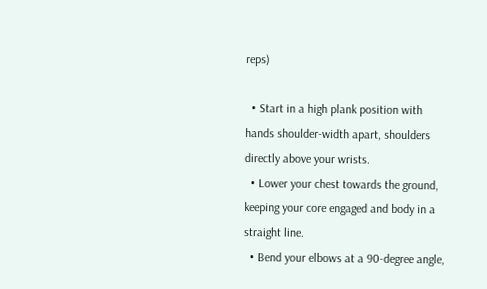reps)

  • Start in a high plank position with hands shoulder-width apart, shoulders directly above your wrists.
  • Lower your chest towards the ground, keeping your core engaged and body in a straight line.
  • Bend your elbows at a 90-degree angle,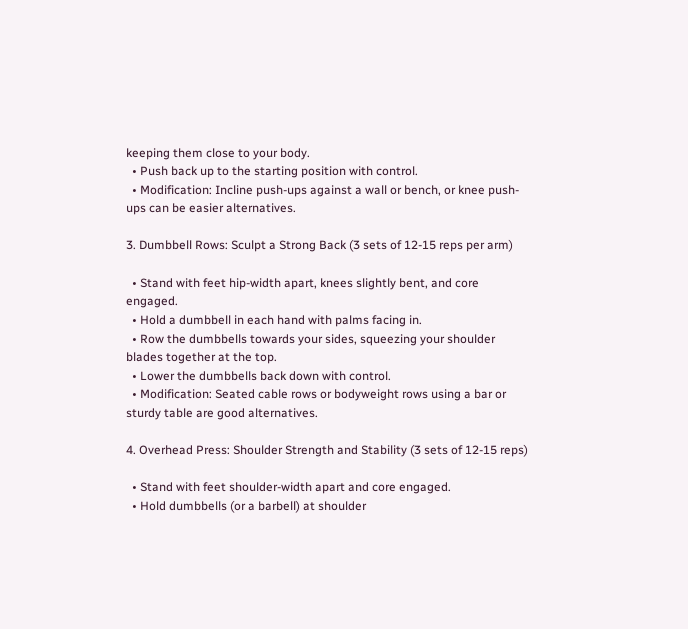keeping them close to your body.
  • Push back up to the starting position with control.
  • Modification: Incline push-ups against a wall or bench, or knee push-ups can be easier alternatives.

3. Dumbbell Rows: Sculpt a Strong Back (3 sets of 12-15 reps per arm)

  • Stand with feet hip-width apart, knees slightly bent, and core engaged.
  • Hold a dumbbell in each hand with palms facing in.
  • Row the dumbbells towards your sides, squeezing your shoulder blades together at the top.
  • Lower the dumbbells back down with control.
  • Modification: Seated cable rows or bodyweight rows using a bar or sturdy table are good alternatives.

4. Overhead Press: Shoulder Strength and Stability (3 sets of 12-15 reps)

  • Stand with feet shoulder-width apart and core engaged.
  • Hold dumbbells (or a barbell) at shoulder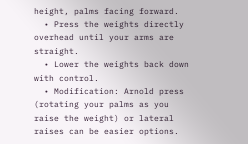height, palms facing forward.
  • Press the weights directly overhead until your arms are straight.
  • Lower the weights back down with control.
  • Modification: Arnold press (rotating your palms as you raise the weight) or lateral raises can be easier options.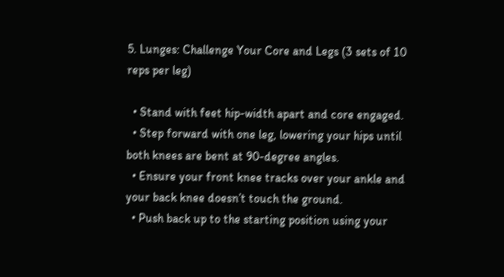5. Lunges: Challenge Your Core and Legs (3 sets of 10 reps per leg)

  • Stand with feet hip-width apart and core engaged.
  • Step forward with one leg, lowering your hips until both knees are bent at 90-degree angles.
  • Ensure your front knee tracks over your ankle and your back knee doesn’t touch the ground.
  • Push back up to the starting position using your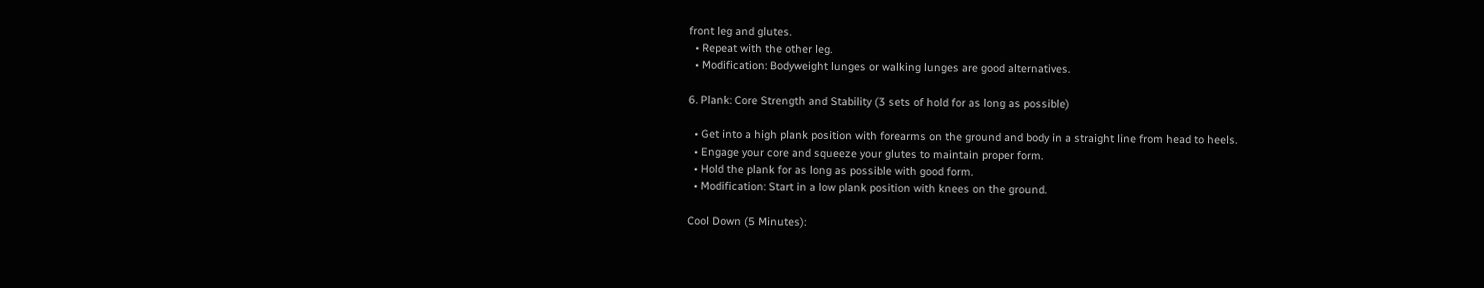front leg and glutes.
  • Repeat with the other leg.
  • Modification: Bodyweight lunges or walking lunges are good alternatives.

6. Plank: Core Strength and Stability (3 sets of hold for as long as possible)

  • Get into a high plank position with forearms on the ground and body in a straight line from head to heels.
  • Engage your core and squeeze your glutes to maintain proper form.
  • Hold the plank for as long as possible with good form.
  • Modification: Start in a low plank position with knees on the ground.

Cool Down (5 Minutes):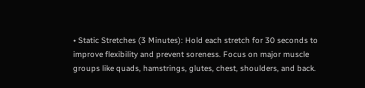• Static Stretches (3 Minutes): Hold each stretch for 30 seconds to improve flexibility and prevent soreness. Focus on major muscle groups like quads, hamstrings, glutes, chest, shoulders, and back.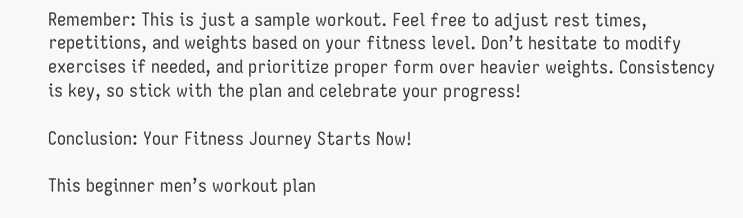Remember: This is just a sample workout. Feel free to adjust rest times, repetitions, and weights based on your fitness level. Don’t hesitate to modify exercises if needed, and prioritize proper form over heavier weights. Consistency is key, so stick with the plan and celebrate your progress!

Conclusion: Your Fitness Journey Starts Now!

This beginner men’s workout plan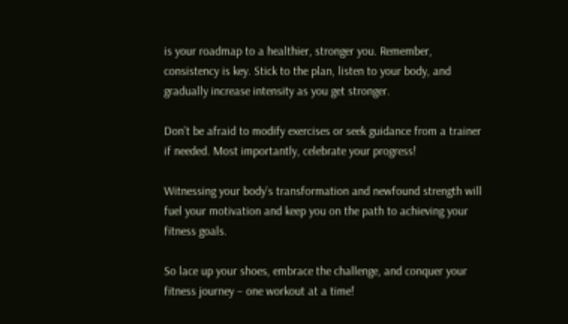is your roadmap to a healthier, stronger you. Remember, consistency is key. Stick to the plan, listen to your body, and gradually increase intensity as you get stronger.

Don’t be afraid to modify exercises or seek guidance from a trainer if needed. Most importantly, celebrate your progress!

Witnessing your body’s transformation and newfound strength will fuel your motivation and keep you on the path to achieving your fitness goals.

So lace up your shoes, embrace the challenge, and conquer your fitness journey – one workout at a time!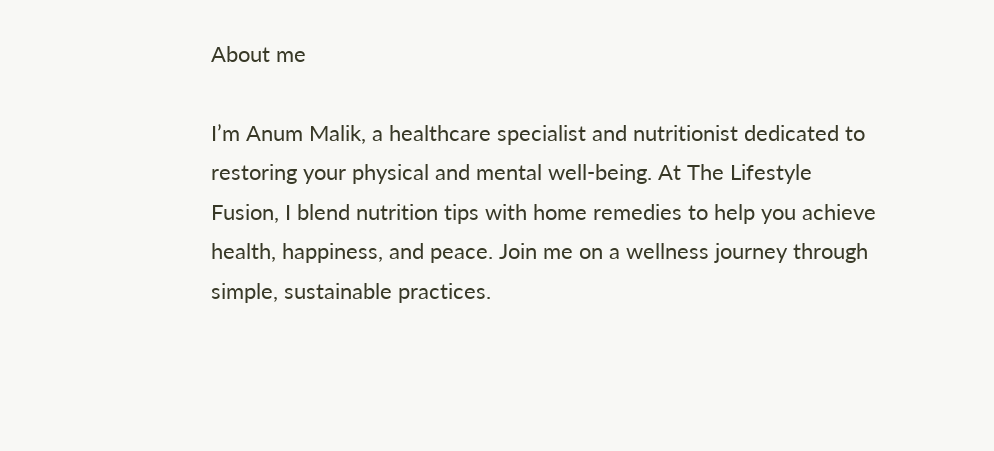About me

I’m Anum Malik, a healthcare specialist and nutritionist dedicated to restoring your physical and mental well-being. At The Lifestyle Fusion, I blend nutrition tips with home remedies to help you achieve health, happiness, and peace. Join me on a wellness journey through simple, sustainable practices.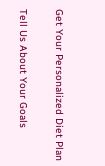Get Your Personalized Diet Plan

Tell Us About Your Goals